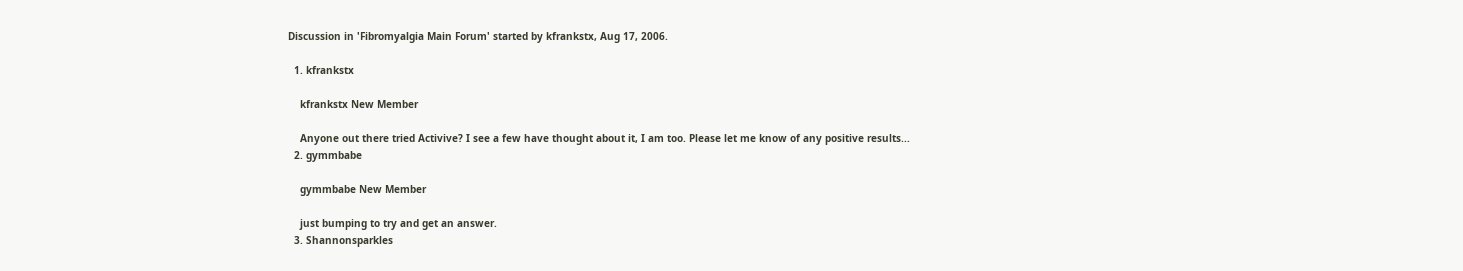Discussion in 'Fibromyalgia Main Forum' started by kfrankstx, Aug 17, 2006.

  1. kfrankstx

    kfrankstx New Member

    Anyone out there tried Activive? I see a few have thought about it, I am too. Please let me know of any positive results...
  2. gymmbabe

    gymmbabe New Member

    just bumping to try and get an answer.
  3. Shannonsparkles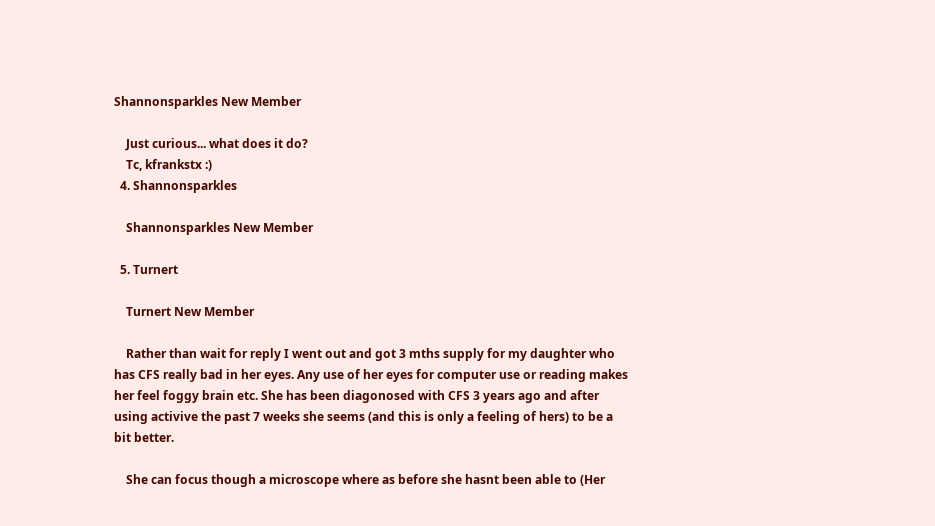Shannonsparkles New Member

    Just curious... what does it do?
    Tc, kfrankstx :)
  4. Shannonsparkles

    Shannonsparkles New Member

  5. Turnert

    Turnert New Member

    Rather than wait for reply I went out and got 3 mths supply for my daughter who has CFS really bad in her eyes. Any use of her eyes for computer use or reading makes her feel foggy brain etc. She has been diagonosed with CFS 3 years ago and after using activive the past 7 weeks she seems (and this is only a feeling of hers) to be a bit better.

    She can focus though a microscope where as before she hasnt been able to (Her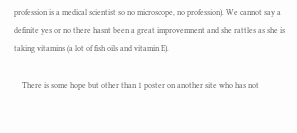profession is a medical scientist so no microscope, no profession). We cannot say a definite yes or no there hasnt been a great improvemnent and she rattles as she is taking vitamins (a lot of fish oils and vitamin E).

    There is some hope but other than 1 poster on another site who has not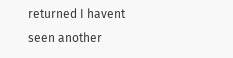returned I havent seen another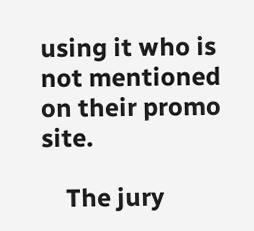using it who is not mentioned on their promo site.

    The jury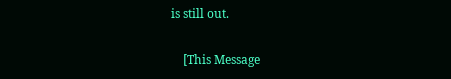is still out.

    [This Message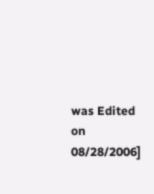was Edited on 08/28/2006]